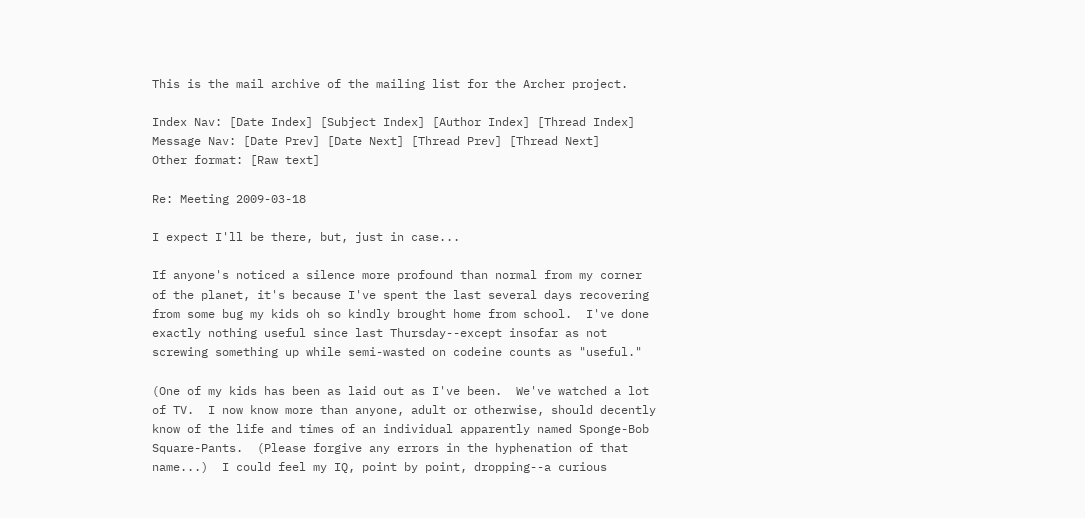This is the mail archive of the mailing list for the Archer project.

Index Nav: [Date Index] [Subject Index] [Author Index] [Thread Index]
Message Nav: [Date Prev] [Date Next] [Thread Prev] [Thread Next]
Other format: [Raw text]

Re: Meeting 2009-03-18

I expect I'll be there, but, just in case...

If anyone's noticed a silence more profound than normal from my corner
of the planet, it's because I've spent the last several days recovering
from some bug my kids oh so kindly brought home from school.  I've done
exactly nothing useful since last Thursday--except insofar as not
screwing something up while semi-wasted on codeine counts as "useful."

(One of my kids has been as laid out as I've been.  We've watched a lot
of TV.  I now know more than anyone, adult or otherwise, should decently
know of the life and times of an individual apparently named Sponge-Bob
Square-Pants.  (Please forgive any errors in the hyphenation of that
name...)  I could feel my IQ, point by point, dropping--a curious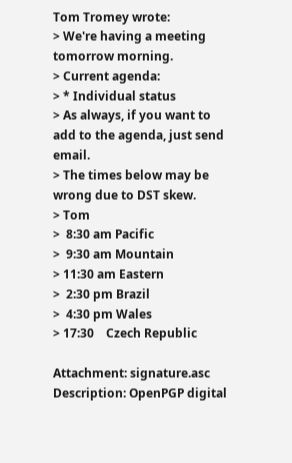Tom Tromey wrote:
> We're having a meeting tomorrow morning.
> Current agenda:
> * Individual status
> As always, if you want to add to the agenda, just send email.
> The times below may be wrong due to DST skew.
> Tom
>  8:30 am Pacific
>  9:30 am Mountain
> 11:30 am Eastern
>  2:30 pm Brazil
>  4:30 pm Wales
> 17:30    Czech Republic

Attachment: signature.asc
Description: OpenPGP digital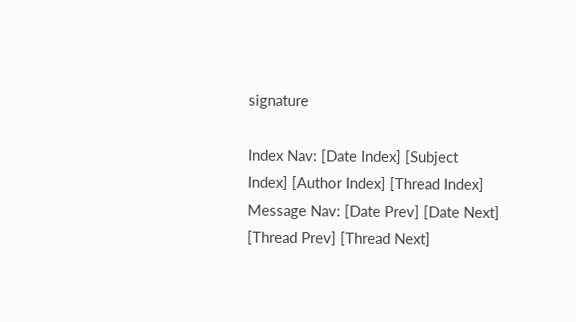signature

Index Nav: [Date Index] [Subject Index] [Author Index] [Thread Index]
Message Nav: [Date Prev] [Date Next] [Thread Prev] [Thread Next]